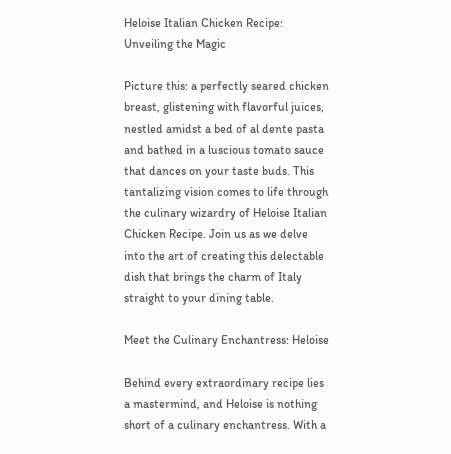Heloise Italian Chicken Recipe: Unveiling the Magic

Picture this: a perfectly seared chicken breast, glistening with flavorful juices, nestled amidst a bed of al dente pasta and bathed in a luscious tomato sauce that dances on your taste buds. This tantalizing vision comes to life through the culinary wizardry of Heloise Italian Chicken Recipe. Join us as we delve into the art of creating this delectable dish that brings the charm of Italy straight to your dining table.

Meet the Culinary Enchantress: Heloise

Behind every extraordinary recipe lies a mastermind, and Heloise is nothing short of a culinary enchantress. With a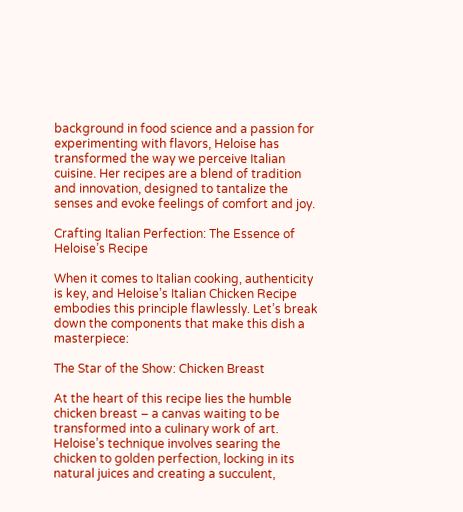background in food science and a passion for experimenting with flavors, Heloise has transformed the way we perceive Italian cuisine. Her recipes are a blend of tradition and innovation, designed to tantalize the senses and evoke feelings of comfort and joy.

Crafting Italian Perfection: The Essence of Heloise’s Recipe

When it comes to Italian cooking, authenticity is key, and Heloise’s Italian Chicken Recipe embodies this principle flawlessly. Let’s break down the components that make this dish a masterpiece:

The Star of the Show: Chicken Breast

At the heart of this recipe lies the humble chicken breast – a canvas waiting to be transformed into a culinary work of art. Heloise’s technique involves searing the chicken to golden perfection, locking in its natural juices and creating a succulent,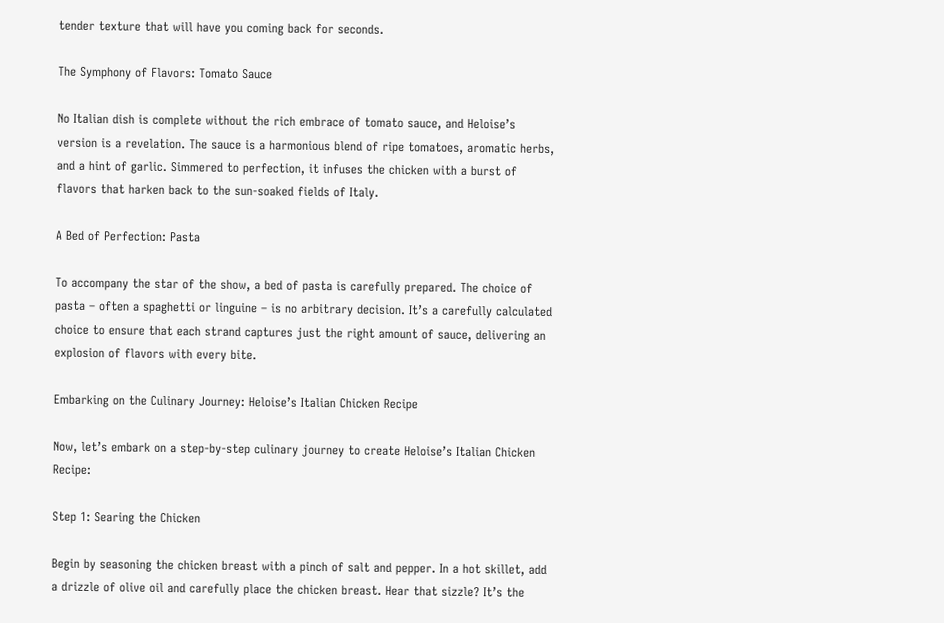tender texture that will have you coming back for seconds.

The Symphony of Flavors: Tomato Sauce

No Italian dish is complete without the rich embrace of tomato sauce, and Heloise’s version is a revelation. The sauce is a harmonious blend of ripe tomatoes, aromatic herbs, and a hint of garlic. Simmered to perfection, it infuses the chicken with a burst of flavors that harken back to the sun-soaked fields of Italy.

A Bed of Perfection: Pasta

To accompany the star of the show, a bed of pasta is carefully prepared. The choice of pasta – often a spaghetti or linguine – is no arbitrary decision. It’s a carefully calculated choice to ensure that each strand captures just the right amount of sauce, delivering an explosion of flavors with every bite.

Embarking on the Culinary Journey: Heloise’s Italian Chicken Recipe

Now, let’s embark on a step-by-step culinary journey to create Heloise’s Italian Chicken Recipe:

Step 1: Searing the Chicken

Begin by seasoning the chicken breast with a pinch of salt and pepper. In a hot skillet, add a drizzle of olive oil and carefully place the chicken breast. Hear that sizzle? It’s the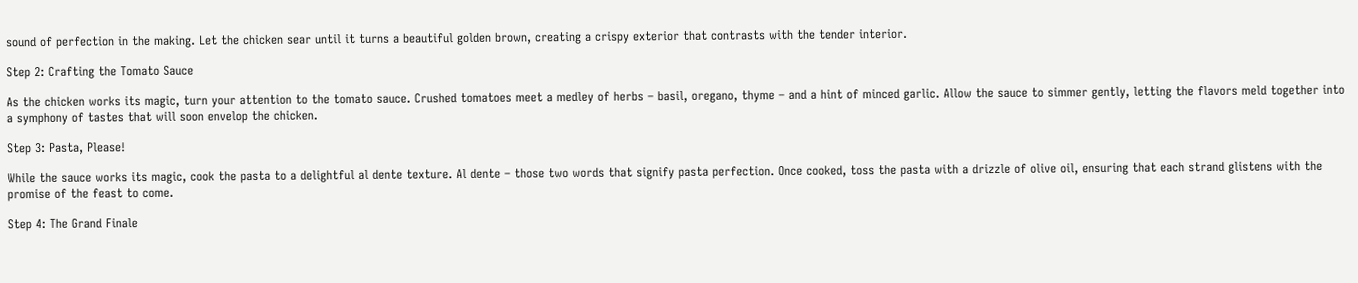sound of perfection in the making. Let the chicken sear until it turns a beautiful golden brown, creating a crispy exterior that contrasts with the tender interior.

Step 2: Crafting the Tomato Sauce

As the chicken works its magic, turn your attention to the tomato sauce. Crushed tomatoes meet a medley of herbs – basil, oregano, thyme – and a hint of minced garlic. Allow the sauce to simmer gently, letting the flavors meld together into a symphony of tastes that will soon envelop the chicken.

Step 3: Pasta, Please!

While the sauce works its magic, cook the pasta to a delightful al dente texture. Al dente – those two words that signify pasta perfection. Once cooked, toss the pasta with a drizzle of olive oil, ensuring that each strand glistens with the promise of the feast to come.

Step 4: The Grand Finale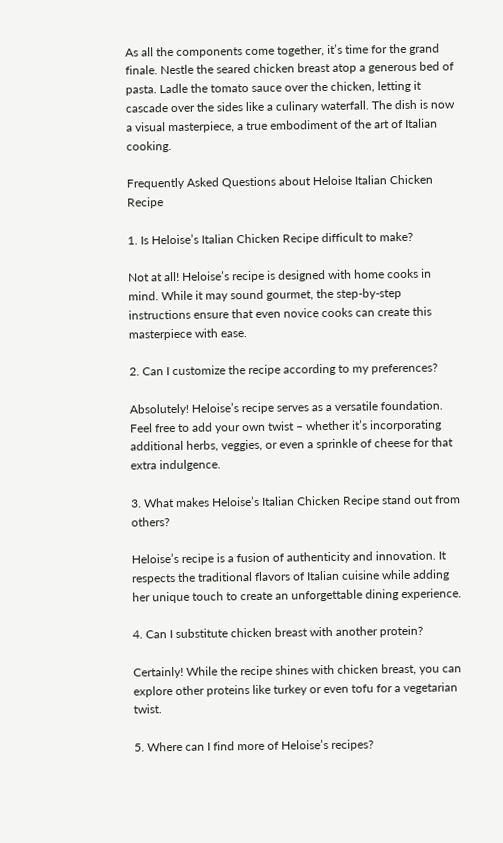As all the components come together, it’s time for the grand finale. Nestle the seared chicken breast atop a generous bed of pasta. Ladle the tomato sauce over the chicken, letting it cascade over the sides like a culinary waterfall. The dish is now a visual masterpiece, a true embodiment of the art of Italian cooking.

Frequently Asked Questions about Heloise Italian Chicken Recipe

1. Is Heloise’s Italian Chicken Recipe difficult to make?

Not at all! Heloise’s recipe is designed with home cooks in mind. While it may sound gourmet, the step-by-step instructions ensure that even novice cooks can create this masterpiece with ease.

2. Can I customize the recipe according to my preferences?

Absolutely! Heloise’s recipe serves as a versatile foundation. Feel free to add your own twist – whether it’s incorporating additional herbs, veggies, or even a sprinkle of cheese for that extra indulgence.

3. What makes Heloise’s Italian Chicken Recipe stand out from others?

Heloise’s recipe is a fusion of authenticity and innovation. It respects the traditional flavors of Italian cuisine while adding her unique touch to create an unforgettable dining experience.

4. Can I substitute chicken breast with another protein?

Certainly! While the recipe shines with chicken breast, you can explore other proteins like turkey or even tofu for a vegetarian twist.

5. Where can I find more of Heloise’s recipes?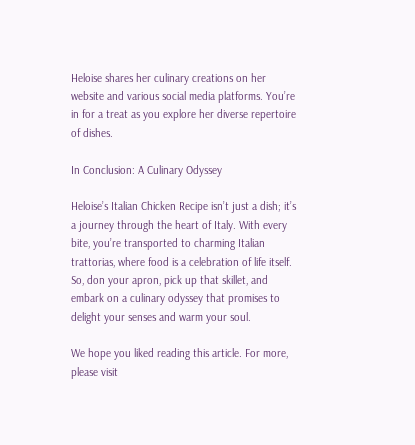Heloise shares her culinary creations on her website and various social media platforms. You’re in for a treat as you explore her diverse repertoire of dishes.

In Conclusion: A Culinary Odyssey

Heloise’s Italian Chicken Recipe isn’t just a dish; it’s a journey through the heart of Italy. With every bite, you’re transported to charming Italian trattorias, where food is a celebration of life itself. So, don your apron, pick up that skillet, and embark on a culinary odyssey that promises to delight your senses and warm your soul.

We hope you liked reading this article. For more, please visit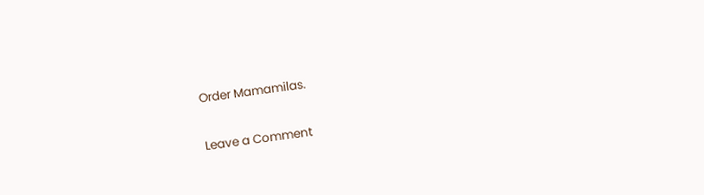Order Mamamilas.

Leave a Comment